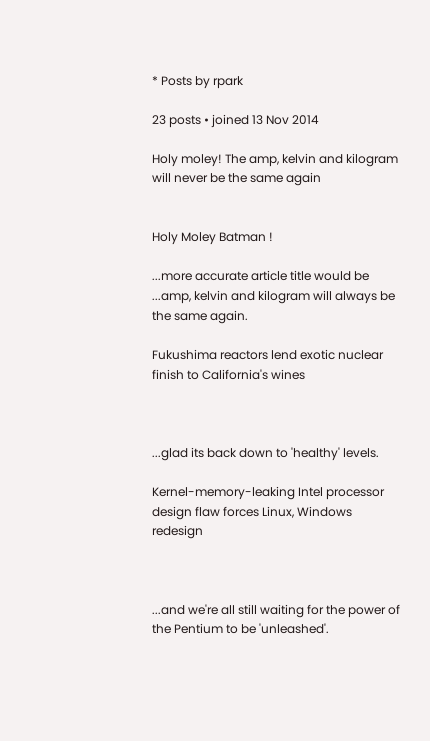* Posts by rpark

23 posts • joined 13 Nov 2014

Holy moley! The amp, kelvin and kilogram will never be the same again


Holy Moley Batman !

...more accurate article title would be ...amp, kelvin and kilogram will always be the same again.

Fukushima reactors lend exotic nuclear finish to California's wines



...glad its back down to 'healthy' levels.

Kernel-memory-leaking Intel processor design flaw forces Linux, Windows redesign



...and we're all still waiting for the power of the Pentium to be 'unleashed'.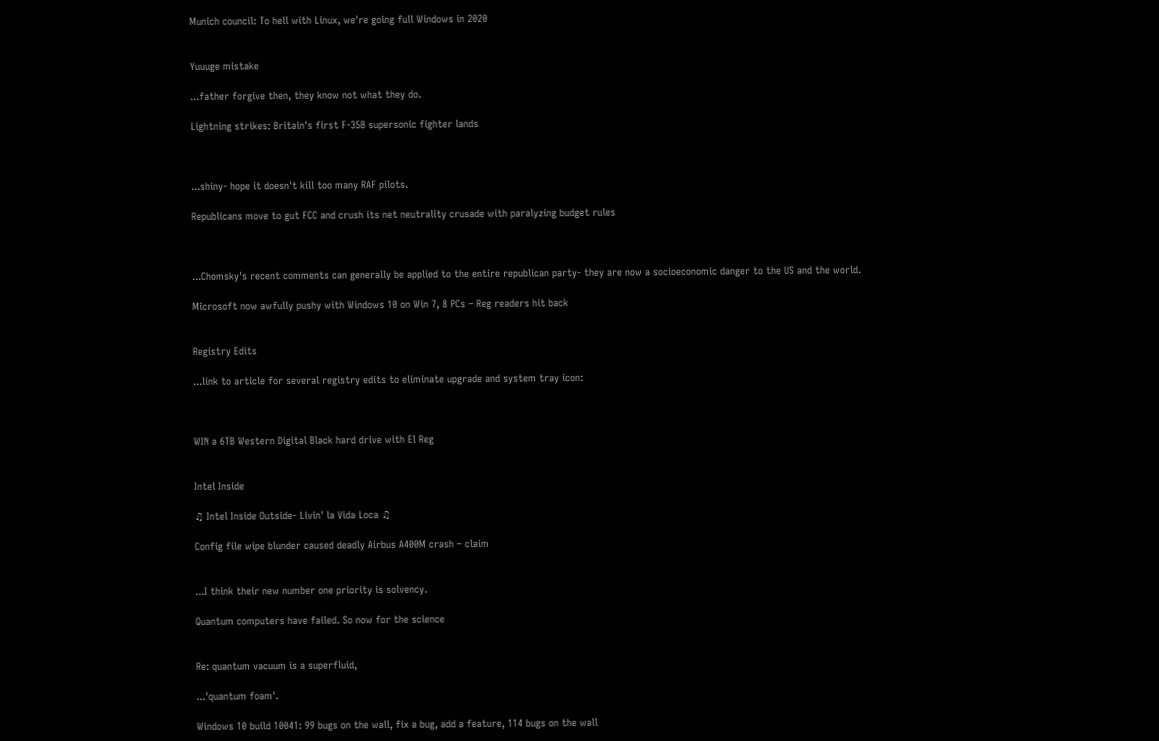Munich council: To hell with Linux, we're going full Windows in 2020


Yuuuge mistake

...father forgive then, they know not what they do.

Lightning strikes: Britain's first F-35B supersonic fighter lands



...shiny- hope it doesn't kill too many RAF pilots.

Republicans move to gut FCC and crush its net neutrality crusade with paralyzing budget rules



...Chomsky's recent comments can generally be applied to the entire republican party- they are now a socioeconomic danger to the US and the world.

Microsoft now awfully pushy with Windows 10 on Win 7, 8 PCs – Reg readers hit back


Registry Edits

...link to article for several registry edits to eliminate upgrade and system tray icon:



WIN a 6TB Western Digital Black hard drive with El Reg


Intel Inside

♫ Intel Inside Outside- Livin' la Vida Loca ♫

Config file wipe blunder caused deadly Airbus A400M crash – claim


...I think their new number one priority is solvency.

Quantum computers have failed. So now for the science


Re: quantum vacuum is a superfluid,

...'quantum foam'.

Windows 10 build 10041: 99 bugs on the wall, fix a bug, add a feature, 114 bugs on the wall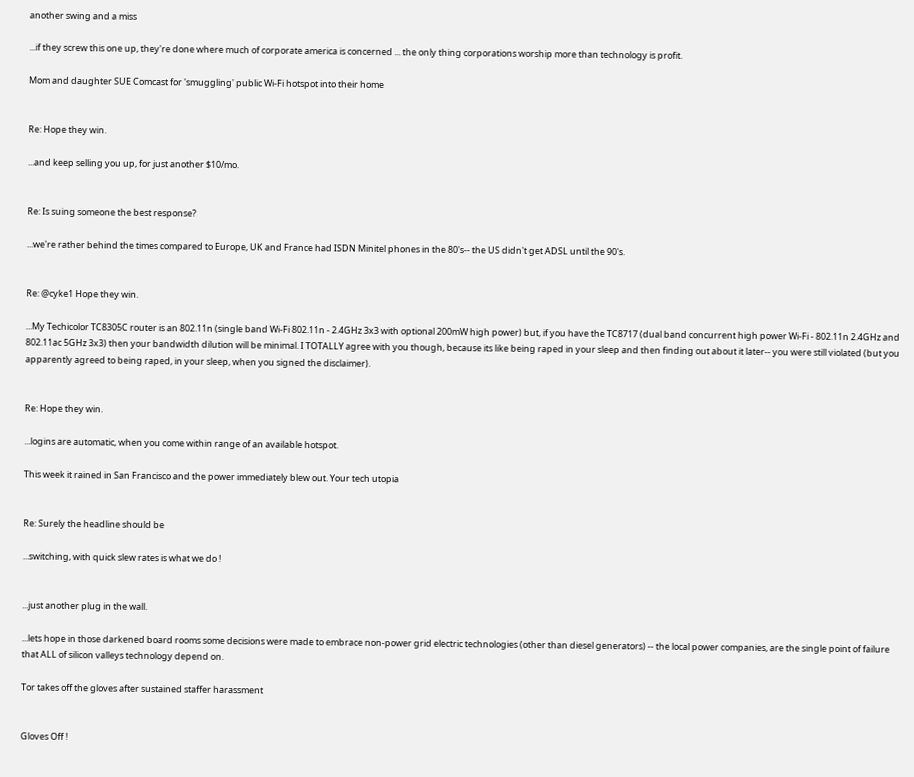another swing and a miss

...if they screw this one up, they're done where much of corporate america is concerned ... the only thing corporations worship more than technology is profit.

Mom and daughter SUE Comcast for 'smuggling' public Wi-Fi hotspot into their home


Re: Hope they win.

...and keep selling you up, for just another $10/mo.


Re: Is suing someone the best response?

...we're rather behind the times compared to Europe, UK and France had ISDN Minitel phones in the 80's-- the US didn't get ADSL until the 90's.


Re: @cyke1 Hope they win.

...My Techicolor TC8305C router is an 802.11n (single band Wi-Fi 802.11n - 2.4GHz 3x3 with optional 200mW high power) but, if you have the TC8717 (dual band concurrent high power Wi-Fi - 802.11n 2.4GHz and 802.11ac 5GHz 3x3) then your bandwidth dilution will be minimal. I TOTALLY agree with you though, because its like being raped in your sleep and then finding out about it later-- you were still violated (but you apparently agreed to being raped, in your sleep, when you signed the disclaimer).


Re: Hope they win.

...logins are automatic, when you come within range of an available hotspot.

This week it rained in San Francisco and the power immediately blew out. Your tech utopia


Re: Surely the headline should be

...switching, with quick slew rates is what we do !


...just another plug in the wall.

...lets hope in those darkened board rooms some decisions were made to embrace non-power grid electric technologies (other than diesel generators) -- the local power companies, are the single point of failure that ALL of silicon valleys technology depend on.

Tor takes off the gloves after sustained staffer harassment


Gloves Off !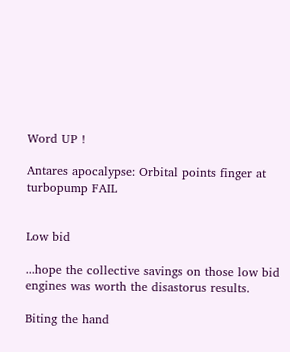Word UP !

Antares apocalypse: Orbital points finger at turbopump FAIL


Low bid

...hope the collective savings on those low bid engines was worth the disastorus results.

Biting the hand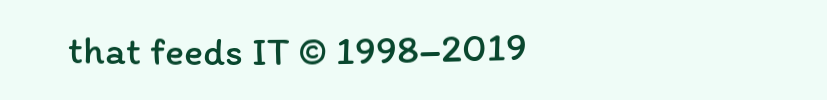that feeds IT © 1998–2019